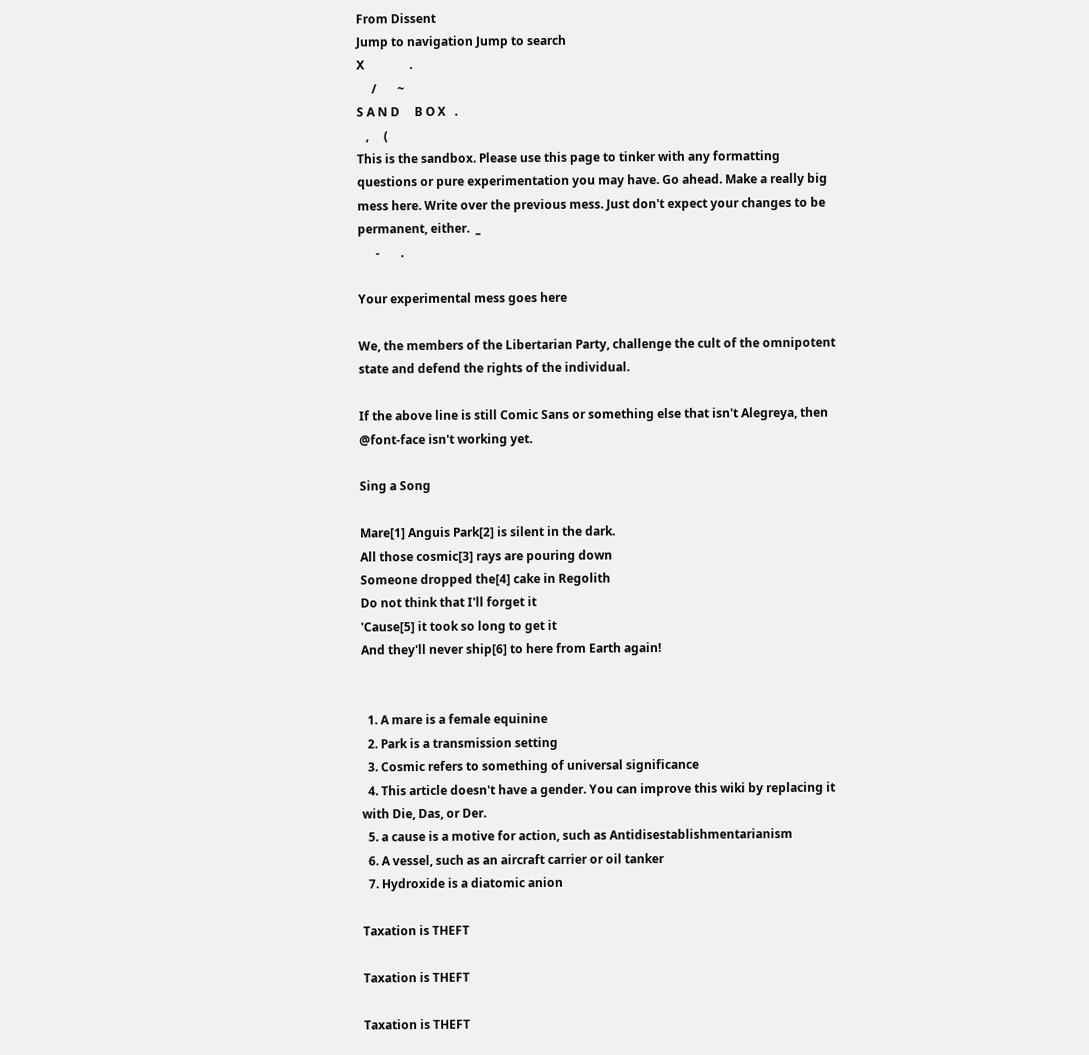From Dissent
Jump to navigation Jump to search
X               .
     /       ~
S A N D     B O X   .
   ,     (
This is the sandbox. Please use this page to tinker with any formatting questions or pure experimentation you may have. Go ahead. Make a really big mess here. Write over the previous mess. Just don't expect your changes to be permanent, either.  _
      -       .

Your experimental mess goes here

We, the members of the Libertarian Party, challenge the cult of the omnipotent state and defend the rights of the individual.

If the above line is still Comic Sans or something else that isn't Alegreya, then @font-face isn't working yet.

Sing a Song

Mare[1] Anguis Park[2] is silent in the dark.
All those cosmic[3] rays are pouring down
Someone dropped the[4] cake in Regolith
Do not think that I'll forget it
'Cause[5] it took so long to get it
And they'll never ship[6] to here from Earth again!


  1. A mare is a female equinine
  2. Park is a transmission setting
  3. Cosmic refers to something of universal significance
  4. This article doesn't have a gender. You can improve this wiki by replacing it with Die, Das, or Der.
  5. a cause is a motive for action, such as Antidisestablishmentarianism
  6. A vessel, such as an aircraft carrier or oil tanker
  7. Hydroxide is a diatomic anion

Taxation is THEFT

Taxation is THEFT

Taxation is THEFT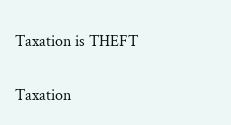Taxation is THEFT

Taxation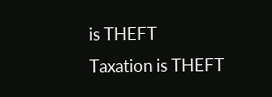is THEFT
Taxation is THEFT